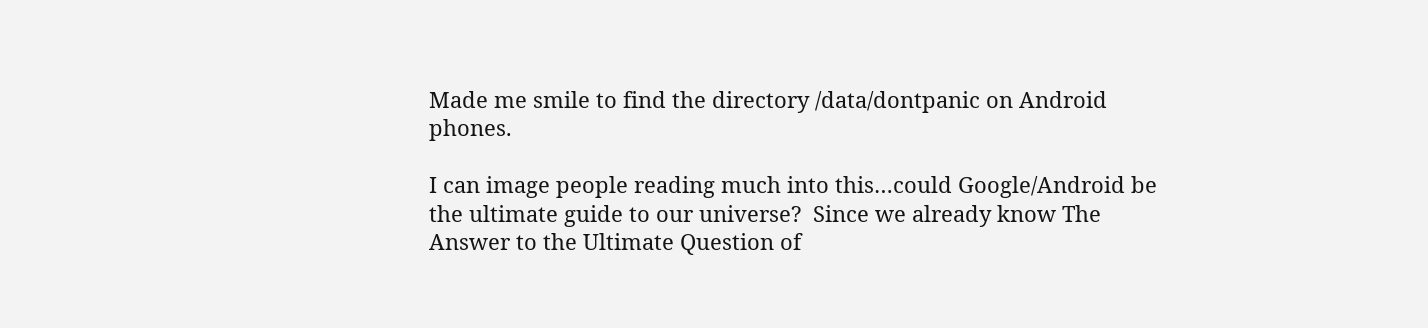Made me smile to find the directory /data/dontpanic on Android phones.

I can image people reading much into this…could Google/Android be the ultimate guide to our universe?  Since we already know The Answer to the Ultimate Question of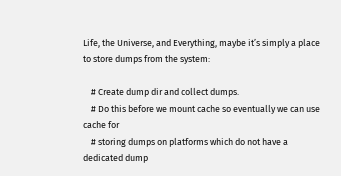Life, the Universe, and Everything, maybe it’s simply a place to store dumps from the system:

    # Create dump dir and collect dumps.
    # Do this before we mount cache so eventually we can use cache for
    # storing dumps on platforms which do not have a dedicated dump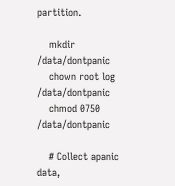partition.

    mkdir /data/dontpanic
    chown root log /data/dontpanic
    chmod 0750 /data/dontpanic

    # Collect apanic data,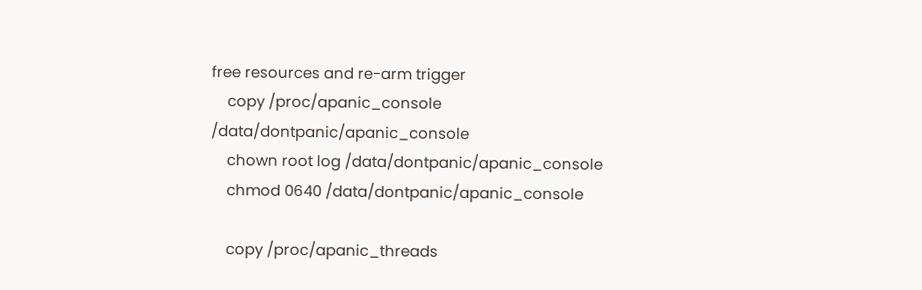free resources and re-arm trigger
    copy /proc/apanic_console /data/dontpanic/apanic_console
    chown root log /data/dontpanic/apanic_console
    chmod 0640 /data/dontpanic/apanic_console

    copy /proc/apanic_threads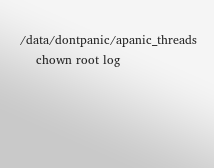/data/dontpanic/apanic_threads
    chown root log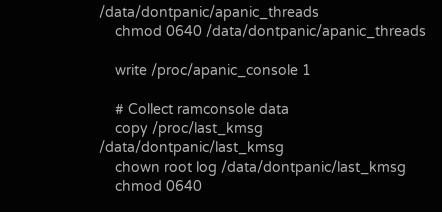/data/dontpanic/apanic_threads
    chmod 0640 /data/dontpanic/apanic_threads

    write /proc/apanic_console 1

    # Collect ramconsole data
    copy /proc/last_kmsg /data/dontpanic/last_kmsg
    chown root log /data/dontpanic/last_kmsg
    chmod 0640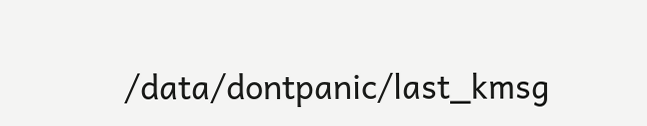/data/dontpanic/last_kmsg